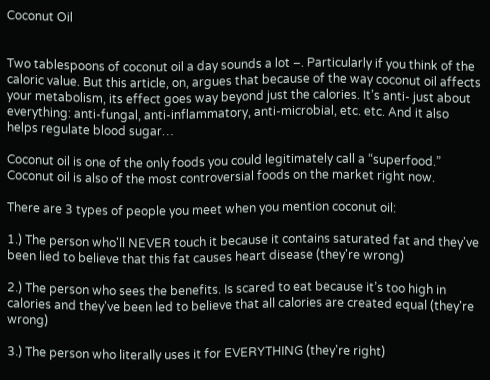Coconut Oil


Two tablespoons of coconut oil a day sounds a lot –. Particularly if you think of the caloric value. But this article, on, argues that because of the way coconut oil affects your metabolism, its effect goes way beyond just the calories. It’s anti- just about everything: anti-fungal, anti-inflammatory, anti-microbial, etc. etc. And it also helps regulate blood sugar…

Coconut oil is one of the only foods you could legitimately call a “superfood.” Coconut oil is also of the most controversial foods on the market right now.

There are 3 types of people you meet when you mention coconut oil:

1.) The person who'll NEVER touch it because it contains saturated fat and they've been lied to believe that this fat causes heart disease (they're wrong)

2.) The person who sees the benefits. Is scared to eat because it’s too high in calories and they've been led to believe that all calories are created equal (they're wrong)

3.) The person who literally uses it for EVERYTHING (they're right)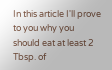In this article I'll prove to you why you should eat at least 2 Tbsp. of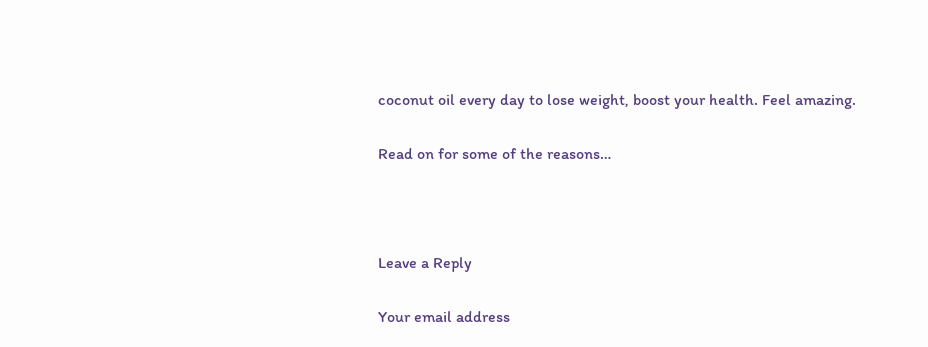coconut oil every day to lose weight, boost your health. Feel amazing.

Read on for some of the reasons…



Leave a Reply

Your email address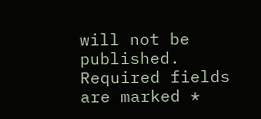will not be published. Required fields are marked *